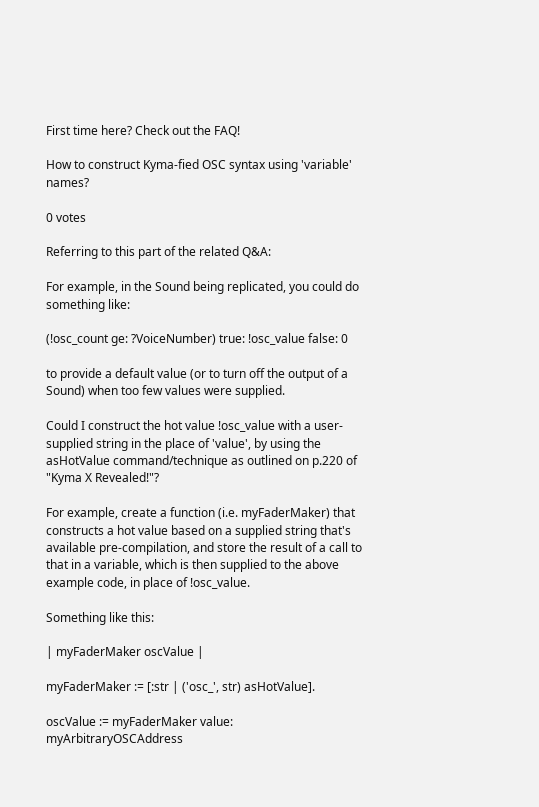First time here? Check out the FAQ!

How to construct Kyma-fied OSC syntax using 'variable' names?

0 votes

Referring to this part of the related Q&A:

For example, in the Sound being replicated, you could do something like:

(!osc_count ge: ?VoiceNumber) true: !osc_value false: 0

to provide a default value (or to turn off the output of a Sound) when too few values were supplied.

Could I construct the hot value !osc_value with a user-supplied string in the place of 'value', by using the asHotValue command/technique as outlined on p.220 of "Kyma X Revealed!"?

For example, create a function (i.e. myFaderMaker) that constructs a hot value based on a supplied string that's available pre-compilation, and store the result of a call to that in a variable, which is then supplied to the above example code, in place of !osc_value.

Something like this:

| myFaderMaker oscValue |

myFaderMaker := [:str | ('osc_', str) asHotValue].

oscValue := myFaderMaker value: myArbitraryOSCAddress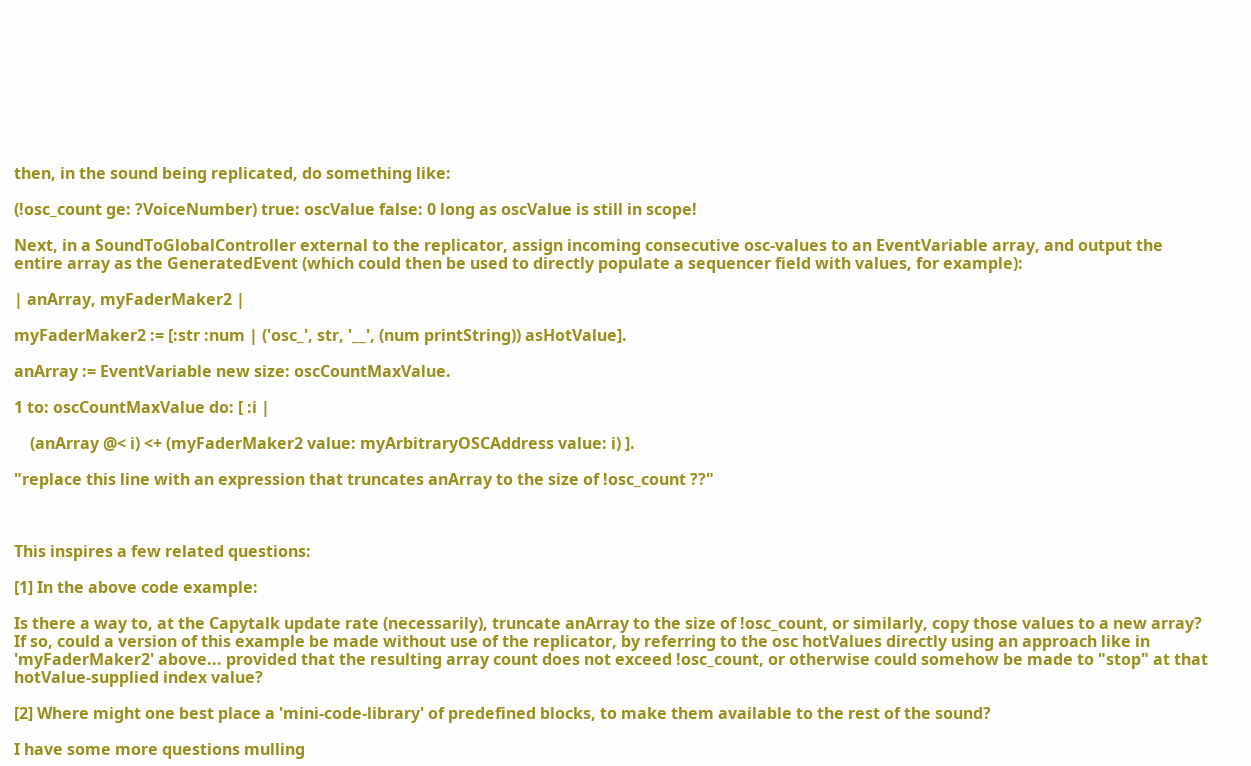then, in the sound being replicated, do something like:

(!osc_count ge: ?VoiceNumber) true: oscValue false: 0 long as oscValue is still in scope!

Next, in a SoundToGlobalController external to the replicator, assign incoming consecutive osc-values to an EventVariable array, and output the entire array as the GeneratedEvent (which could then be used to directly populate a sequencer field with values, for example):

| anArray, myFaderMaker2 |

myFaderMaker2 := [:str :num | ('osc_', str, '__', (num printString)) asHotValue].

anArray := EventVariable new size: oscCountMaxValue.

1 to: oscCountMaxValue do: [ :i |

    (anArray @< i) <+ (myFaderMaker2 value: myArbitraryOSCAddress value: i) ].

"replace this line with an expression that truncates anArray to the size of !osc_count ??"



This inspires a few related questions:

[1] In the above code example:

Is there a way to, at the Capytalk update rate (necessarily), truncate anArray to the size of !osc_count, or similarly, copy those values to a new array?  If so, could a version of this example be made without use of the replicator, by referring to the osc hotValues directly using an approach like in 'myFaderMaker2' above... provided that the resulting array count does not exceed !osc_count, or otherwise could somehow be made to "stop" at that hotValue-supplied index value?

[2] Where might one best place a 'mini-code-library' of predefined blocks, to make them available to the rest of the sound?

I have some more questions mulling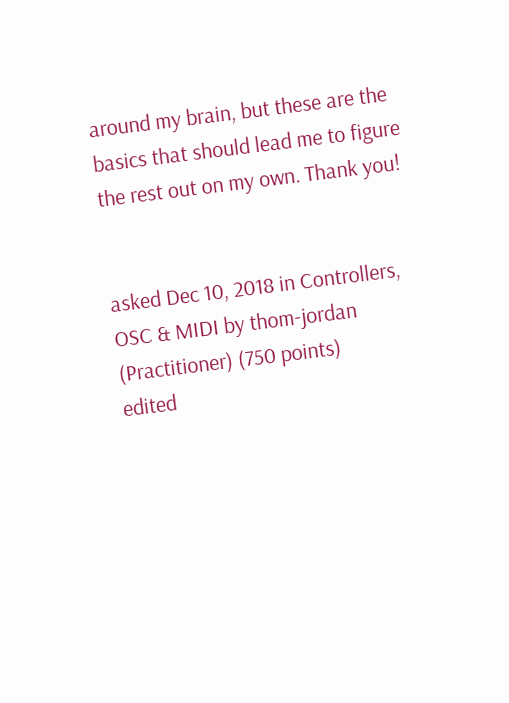around my brain, but these are the basics that should lead me to figure the rest out on my own. Thank you!


asked Dec 10, 2018 in Controllers, OSC & MIDI by thom-jordan (Practitioner) (750 points)
edited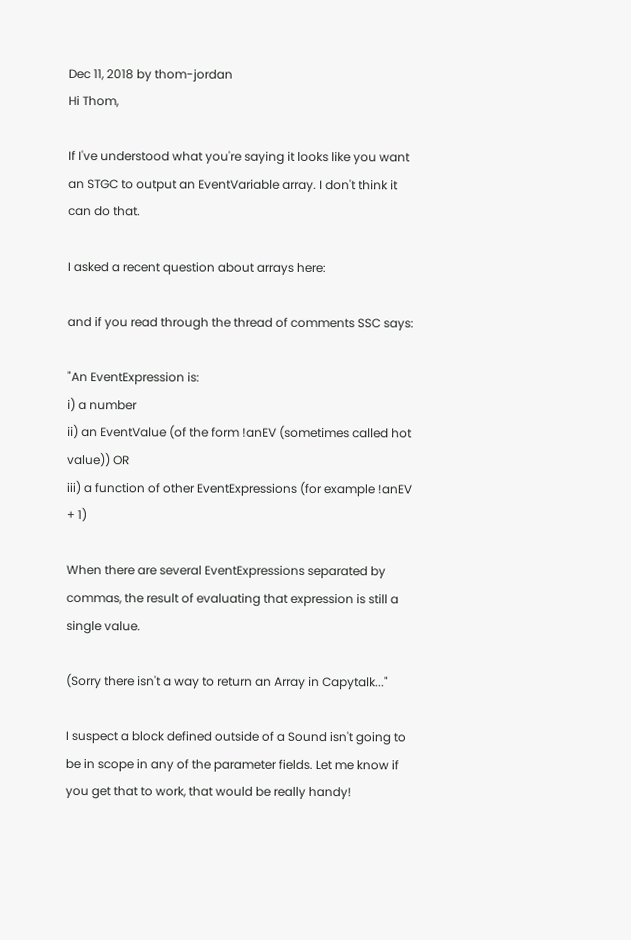Dec 11, 2018 by thom-jordan
Hi Thom,

If I've understood what you're saying it looks like you want an STGC to output an EventVariable array. I don't think it can do that.

I asked a recent question about arrays here:

and if you read through the thread of comments SSC says:

"An EventExpression is:
i) a number
ii) an EventValue (of the form !anEV (sometimes called hot value)) OR
iii) a function of other EventExpressions (for example !anEV + 1)

When there are several EventExpressions separated by commas, the result of evaluating that expression is still a single value.

(Sorry there isn't a way to return an Array in Capytalk..."

I suspect a block defined outside of a Sound isn't going to be in scope in any of the parameter fields. Let me know if you get that to work, that would be really handy!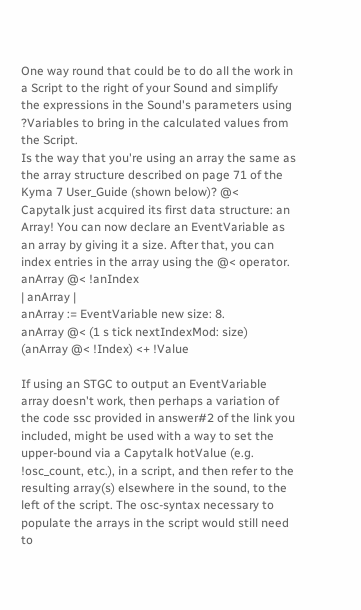One way round that could be to do all the work in a Script to the right of your Sound and simplify the expressions in the Sound's parameters using ?Variables to bring in the calculated values from the Script.
Is the way that you're using an array the same as the array structure described on page 71 of the Kyma 7 User_Guide (shown below)? @<
Capytalk just acquired its first data structure: an Array! You can now declare an EventVariable as an array by giving it a size. After that, you can index entries in the array using the @< operator.
anArray @< !anIndex
| anArray |
anArray := EventVariable new size: 8.
anArray @< (1 s tick nextIndexMod: size)
(anArray @< !Index) <+ !Value

If using an STGC to output an EventVariable array doesn't work, then perhaps a variation of the code ssc provided in answer#2 of the link you included, might be used with a way to set the upper-bound via a Capytalk hotValue (e.g. !osc_count, etc.), in a script, and then refer to the resulting array(s) elsewhere in the sound, to the left of the script. The osc-syntax necessary to populate the arrays in the script would still need to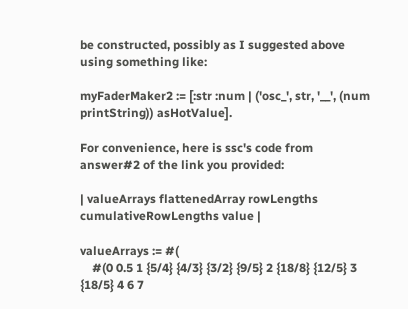be constructed, possibly as I suggested above using something like:

myFaderMaker2 := [:str :num | ('osc_', str, '__', (num printString)) asHotValue].

For convenience, here is ssc's code from answer#2 of the link you provided:

| valueArrays flattenedArray rowLengths cumulativeRowLengths value |

valueArrays := #(
    #(0 0.5 1 {5/4} {4/3} {3/2} {9/5} 2 {18/8} {12/5} 3 {18/5} 4 6 7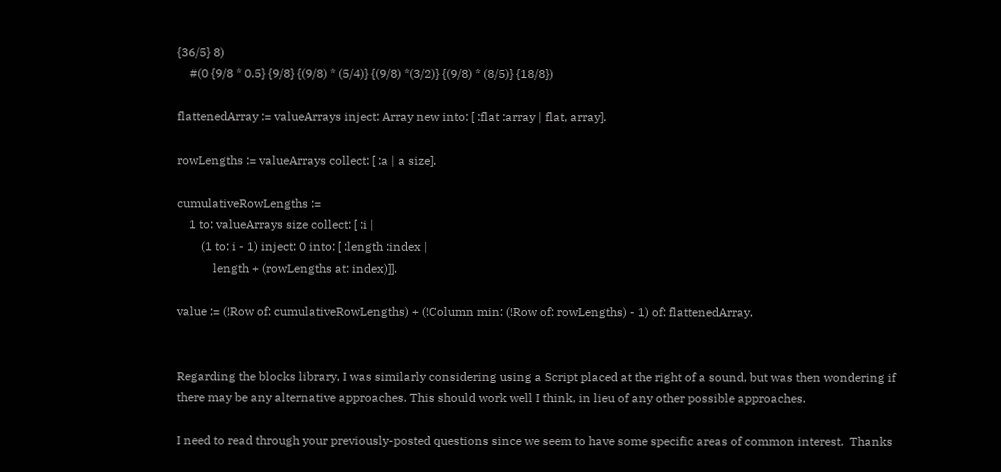{36/5} 8)
    #(0 {9/8 * 0.5} {9/8} {(9/8) * (5/4)} {(9/8) *(3/2)} {(9/8) * (8/5)} {18/8})

flattenedArray := valueArrays inject: Array new into: [ :flat :array | flat, array].

rowLengths := valueArrays collect: [ :a | a size].

cumulativeRowLengths :=
    1 to: valueArrays size collect: [ :i |
        (1 to: i - 1) inject: 0 into: [ :length :index |
            length + (rowLengths at: index)]].

value := (!Row of: cumulativeRowLengths) + (!Column min: (!Row of: rowLengths) - 1) of: flattenedArray.


Regarding the blocks library, I was similarly considering using a Script placed at the right of a sound, but was then wondering if there may be any alternative approaches. This should work well I think, in lieu of any other possible approaches.

I need to read through your previously-posted questions since we seem to have some specific areas of common interest.  Thanks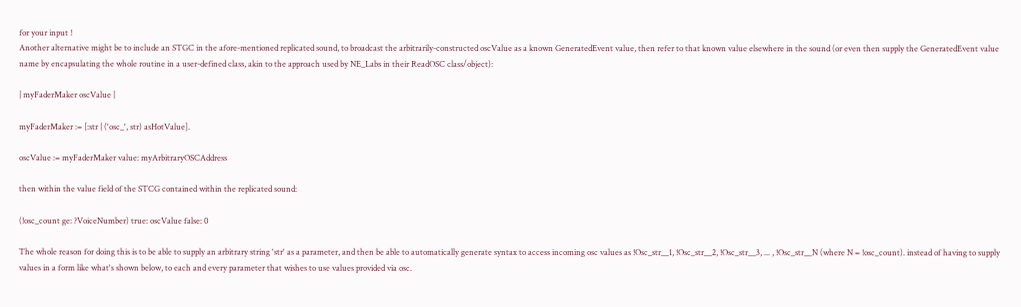for your input !
Another alternative might be to include an STGC in the afore-mentioned replicated sound, to broadcast the arbitrarily-constructed oscValue as a known GeneratedEvent value, then refer to that known value elsewhere in the sound (or even then supply the GeneratedEvent value name by encapsulating the whole routine in a user-defined class, akin to the approach used by NE_Labs in their ReadOSC class/object):

| myFaderMaker oscValue |

myFaderMaker := [:str | ('osc_', str) asHotValue].

oscValue := myFaderMaker value: myArbitraryOSCAddress

then within the value field of the STCG contained within the replicated sound:

(!osc_count ge: ?VoiceNumber) true: oscValue false: 0

The whole reason for doing this is to be able to supply an arbitrary string 'str' as a parameter, and then be able to automatically generate syntax to access incoming osc values as !Osc_str__1, !Osc_str__2, !Osc_str__3, ... , !Osc_str__N (where N = !osc_count). instead of having to supply values in a form like what's shown below, to each and every parameter that wishes to use values provided via osc.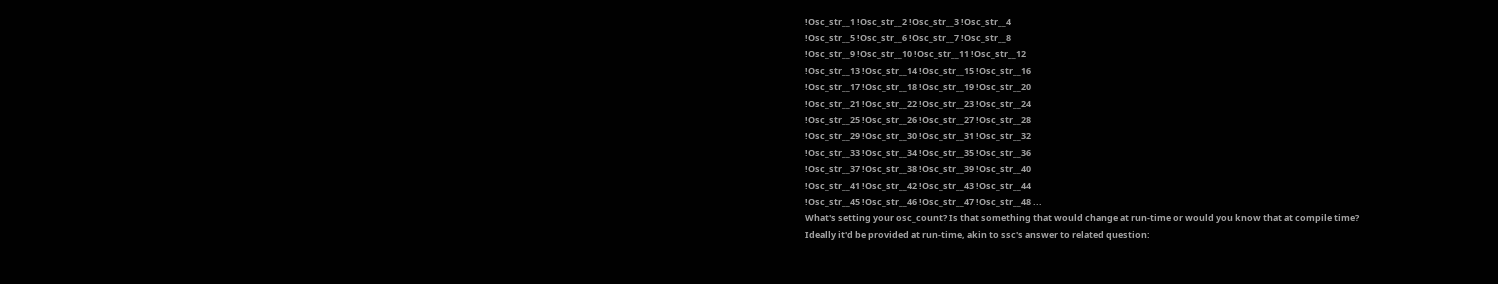!Osc_str__1 !Osc_str__2 !Osc_str__3 !Osc_str__4
!Osc_str__5 !Osc_str__6 !Osc_str__7 !Osc_str__8
!Osc_str__9 !Osc_str__10 !Osc_str__11 !Osc_str__12
!Osc_str__13 !Osc_str__14 !Osc_str__15 !Osc_str__16
!Osc_str__17 !Osc_str__18 !Osc_str__19 !Osc_str__20
!Osc_str__21 !Osc_str__22 !Osc_str__23 !Osc_str__24
!Osc_str__25 !Osc_str__26 !Osc_str__27 !Osc_str__28
!Osc_str__29 !Osc_str__30 !Osc_str__31 !Osc_str__32
!Osc_str__33 !Osc_str__34 !Osc_str__35 !Osc_str__36
!Osc_str__37 !Osc_str__38 !Osc_str__39 !Osc_str__40
!Osc_str__41 !Osc_str__42 !Osc_str__43 !Osc_str__44
!Osc_str__45 !Osc_str__46 !Osc_str__47 !Osc_str__48 ...
What's setting your osc_count? Is that something that would change at run-time or would you know that at compile time?
Ideally it'd be provided at run-time, akin to ssc's answer to related question: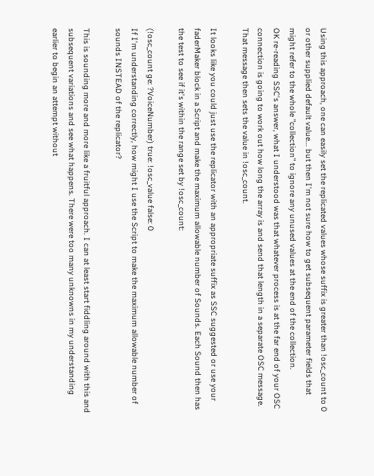Using this approach, one can easily set the replicated values whose suffix is greater than !osc_count to 0 or other supplied default value... but then I'm not sure how to get subsequent parameter fields that might refer to the whole "collection" to ignore any unused values at the end of the collection.
OK re-reading SSC's answer, what I understood was that whatever process is at the far end of your OSC connection is going to work out how long the array is and send that length in a separate OSC message. That message then sets the value in !osc_count.

It looks like you could just use the replicator with an appropriate suffix as SSC suggested or use your faderMaker block in a Script and make the maximum allowable number of Sounds. Each Sound then has the test to see if it's within the range set by !osc_count:

(!osc_count ge: ?VoiceNumber) true: !osc_value false: 0
If I'm understanding correctly, how might I use the Script to make the maximum allowable number of sounds INSTEAD of the replicator?

This is sounding more and more like a fruitful approach. I can at least start fiddling around with this and subsequent variations and see what happens. There were too many unknowns in my understanding earlier to begin an attempt without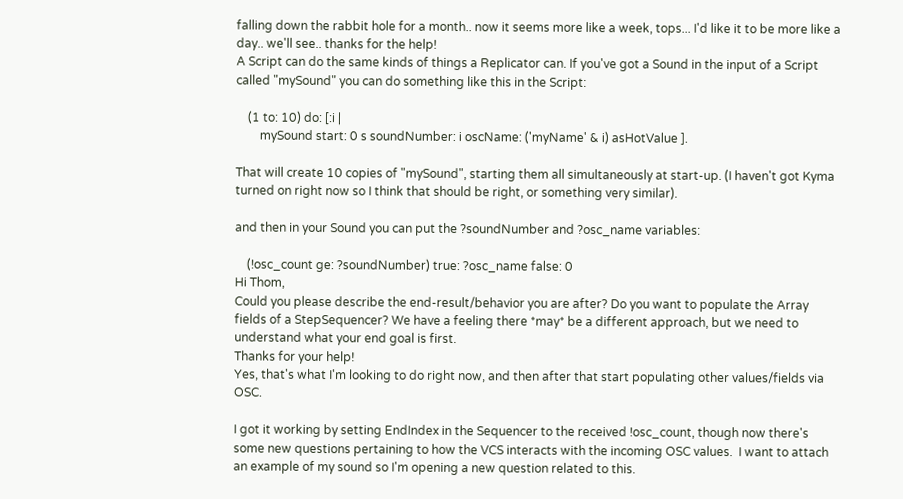falling down the rabbit hole for a month.. now it seems more like a week, tops... I'd like it to be more like a day.. we'll see.. thanks for the help!
A Script can do the same kinds of things a Replicator can. If you've got a Sound in the input of a Script called "mySound" you can do something like this in the Script:

    (1 to: 10) do: [:i |
        mySound start: 0 s soundNumber: i oscName: ('myName' & i) asHotValue ].

That will create 10 copies of "mySound", starting them all simultaneously at start-up. (I haven't got Kyma turned on right now so I think that should be right, or something very similar).

and then in your Sound you can put the ?soundNumber and ?osc_name variables:

    (!osc_count ge: ?soundNumber) true: ?osc_name false: 0
Hi Thom,
Could you please describe the end-result/behavior you are after? Do you want to populate the Array fields of a StepSequencer? We have a feeling there *may* be a different approach, but we need to understand what your end goal is first.
Thanks for your help!
Yes, that's what I'm looking to do right now, and then after that start populating other values/fields via OSC.

I got it working by setting EndIndex in the Sequencer to the received !osc_count, though now there's some new questions pertaining to how the VCS interacts with the incoming OSC values.  I want to attach an example of my sound so I'm opening a new question related to this.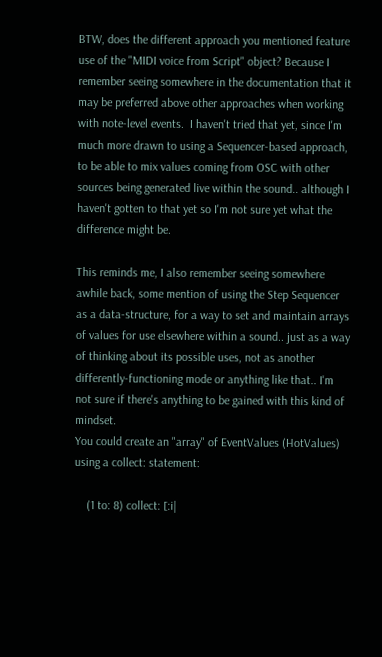BTW, does the different approach you mentioned feature use of the "MIDI voice from Script" object? Because I remember seeing somewhere in the documentation that it may be preferred above other approaches when working with note-level events.  I haven't tried that yet, since I'm much more drawn to using a Sequencer-based approach, to be able to mix values coming from OSC with other sources being generated live within the sound.. although I haven't gotten to that yet so I'm not sure yet what the difference might be.

This reminds me, I also remember seeing somewhere awhile back, some mention of using the Step Sequencer as a data-structure, for a way to set and maintain arrays of values for use elsewhere within a sound.. just as a way of thinking about its possible uses, not as another differently-functioning mode or anything like that.. I'm not sure if there's anything to be gained with this kind of mindset.
You could create an "array" of EventValues (HotValues) using a collect: statement:

    (1 to: 8) collect: [:i|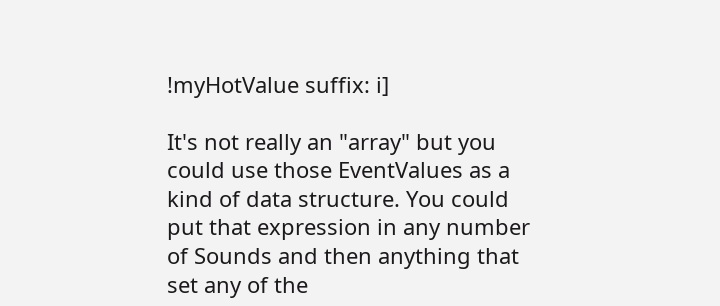!myHotValue suffix: i]

It's not really an "array" but you could use those EventValues as a kind of data structure. You could put that expression in any number of Sounds and then anything that set any of the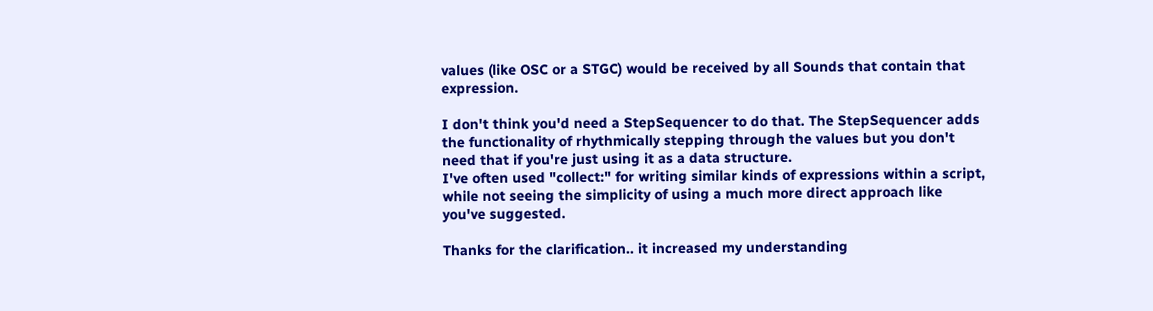values (like OSC or a STGC) would be received by all Sounds that contain that expression.

I don't think you'd need a StepSequencer to do that. The StepSequencer adds the functionality of rhythmically stepping through the values but you don't need that if you're just using it as a data structure.
I've often used "collect:" for writing similar kinds of expressions within a script, while not seeing the simplicity of using a much more direct approach like you've suggested.

Thanks for the clarification.. it increased my understanding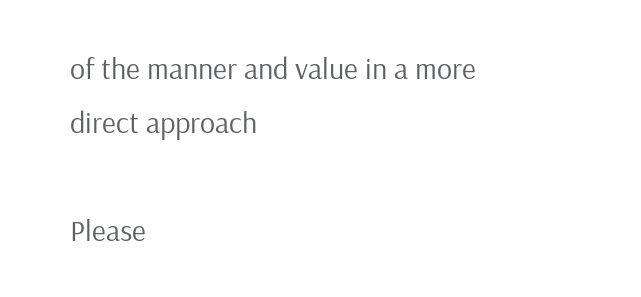of the manner and value in a more direct approach

Please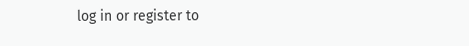log in or register to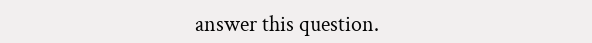answer this question.